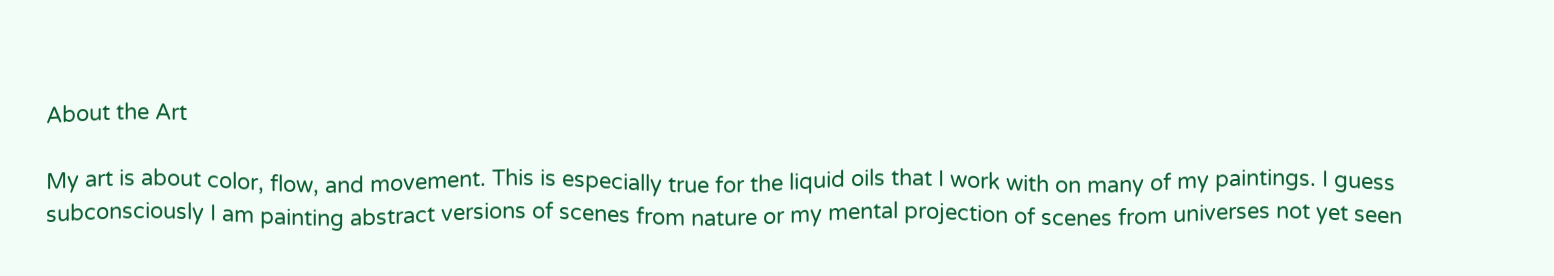About the Art

My art is about color, flow, and movement. This is especially true for the liquid oils that I work with on many of my paintings. I guess subconsciously I am painting abstract versions of scenes from nature or my mental projection of scenes from universes not yet seen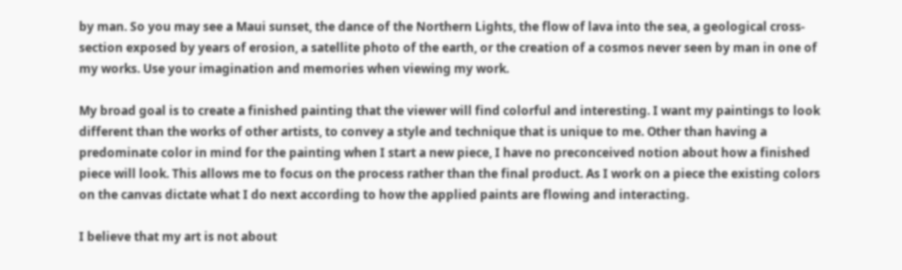by man. So you may see a Maui sunset, the dance of the Northern Lights, the flow of lava into the sea, a geological cross-section exposed by years of erosion, a satellite photo of the earth, or the creation of a cosmos never seen by man in one of my works. Use your imagination and memories when viewing my work.

My broad goal is to create a finished painting that the viewer will find colorful and interesting. I want my paintings to look different than the works of other artists, to convey a style and technique that is unique to me. Other than having a predominate color in mind for the painting when I start a new piece, I have no preconceived notion about how a finished piece will look. This allows me to focus on the process rather than the final product. As I work on a piece the existing colors on the canvas dictate what I do next according to how the applied paints are flowing and interacting.

I believe that my art is not about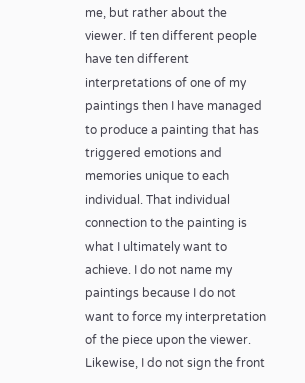me, but rather about the viewer. If ten different people have ten different interpretations of one of my paintings then I have managed to produce a painting that has triggered emotions and memories unique to each individual. That individual connection to the painting is what I ultimately want to achieve. I do not name my paintings because I do not want to force my interpretation of the piece upon the viewer. Likewise, I do not sign the front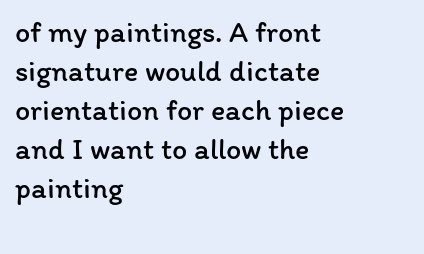of my paintings. A front signature would dictate orientation for each piece and I want to allow the painting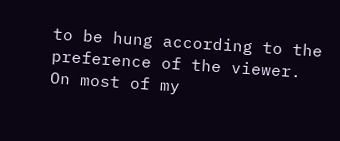to be hung according to the preference of the viewer. On most of my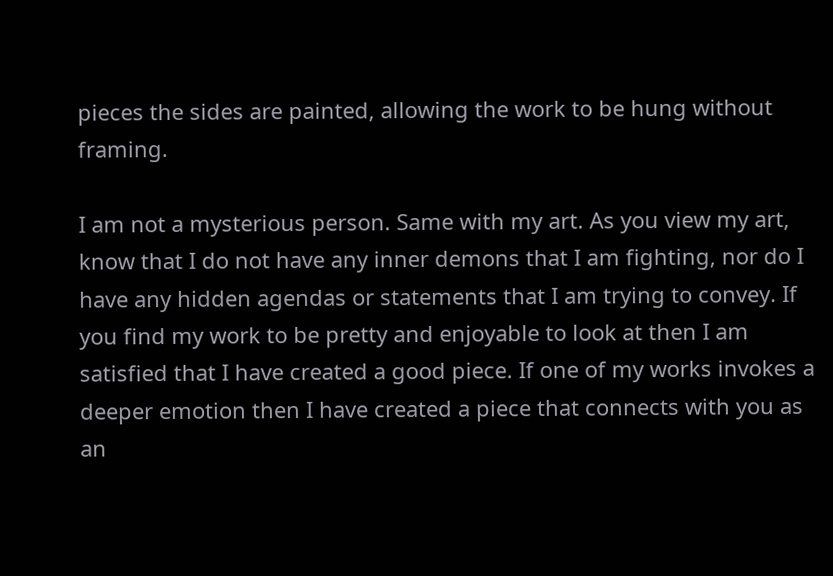pieces the sides are painted, allowing the work to be hung without framing.

I am not a mysterious person. Same with my art. As you view my art, know that I do not have any inner demons that I am fighting, nor do I have any hidden agendas or statements that I am trying to convey. If you find my work to be pretty and enjoyable to look at then I am satisfied that I have created a good piece. If one of my works invokes a deeper emotion then I have created a piece that connects with you as an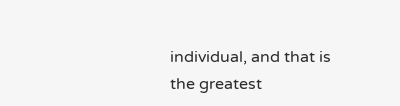individual, and that is the greatest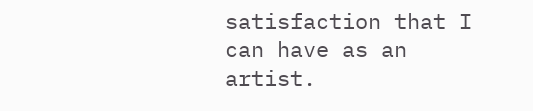satisfaction that I can have as an artist.